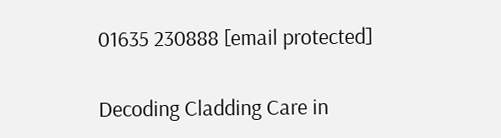01635 230888 [email protected]

Decoding Cladding Care in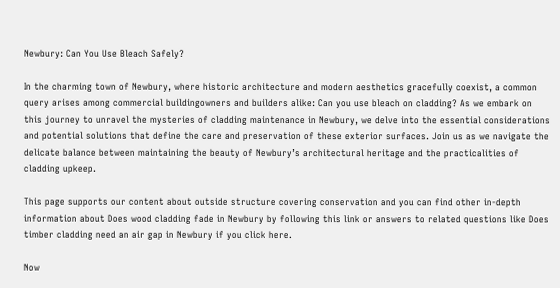Newbury: Can You Use Bleach Safely?

In the charming town of Newbury, where historic architecture and modern aesthetics gracefully coexist, a common query arises among commercial buildingowners and builders alike: Can you use bleach on cladding? As we embark on this journey to unravel the mysteries of cladding maintenance in Newbury, we delve into the essential considerations and potential solutions that define the care and preservation of these exterior surfaces. Join us as we navigate the delicate balance between maintaining the beauty of Newbury’s architectural heritage and the practicalities of cladding upkeep.

This page supports our content about outside structure covering conservation and you can find other in-depth information about Does wood cladding fade in Newbury by following this link or answers to related questions like Does timber cladding need an air gap in Newbury if you click here.

Now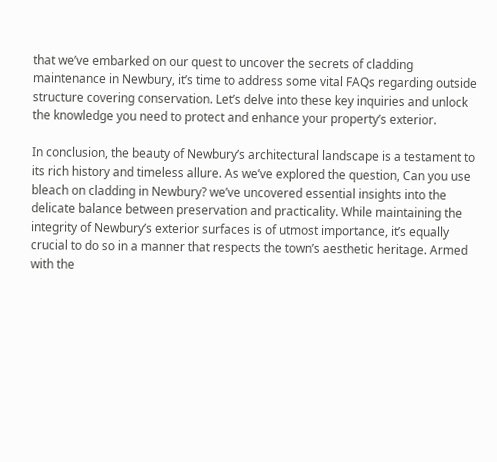that we’ve embarked on our quest to uncover the secrets of cladding maintenance in Newbury, it’s time to address some vital FAQs regarding outside structure covering conservation. Let’s delve into these key inquiries and unlock the knowledge you need to protect and enhance your property’s exterior.

In conclusion, the beauty of Newbury’s architectural landscape is a testament to its rich history and timeless allure. As we’ve explored the question, Can you use bleach on cladding in Newbury? we’ve uncovered essential insights into the delicate balance between preservation and practicality. While maintaining the integrity of Newbury’s exterior surfaces is of utmost importance, it’s equally crucial to do so in a manner that respects the town’s aesthetic heritage. Armed with the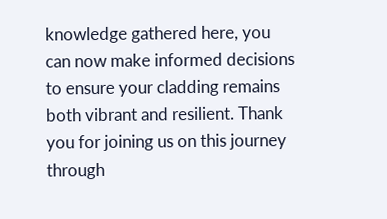knowledge gathered here, you can now make informed decisions to ensure your cladding remains both vibrant and resilient. Thank you for joining us on this journey through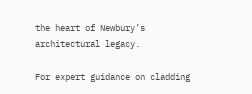the heart of Newbury’s architectural legacy.

For expert guidance on cladding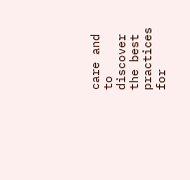care and to discover the best practices for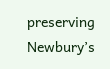preserving Newbury’s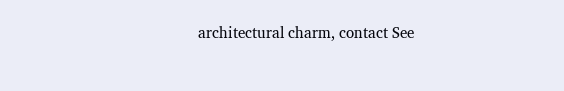architectural charm, contact See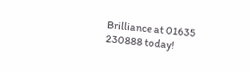Brilliance at 01635 230888 today!